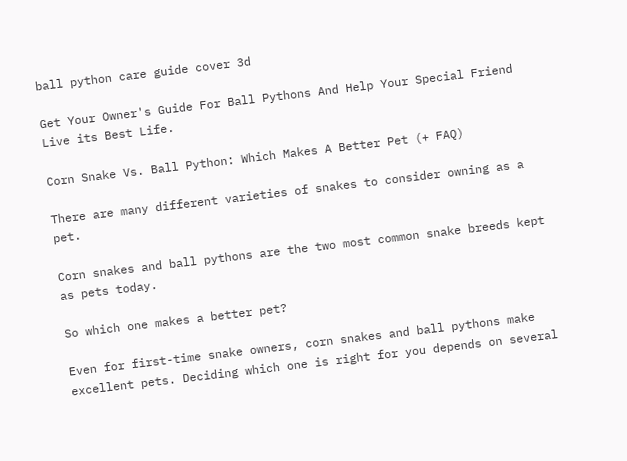ball python care guide cover 3d

Get Your Owner's Guide For Ball Pythons And Help Your Special Friend Live its Best Life.

Corn Snake Vs. Ball Python: Which Makes A Better Pet (+ FAQ)

There are many different varieties of snakes to consider owning as a pet.

Corn snakes and ball pythons are the two most common snake breeds kept as pets today.

So which one makes a better pet?

Even for first-time snake owners, corn snakes and ball pythons make excellent pets. Deciding which one is right for you depends on several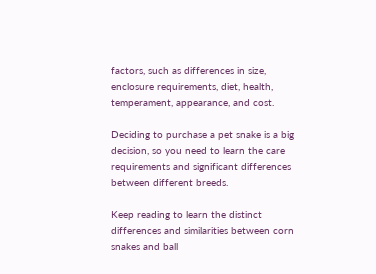factors, such as differences in size, enclosure requirements, diet, health, temperament, appearance, and cost.

Deciding to purchase a pet snake is a big decision, so you need to learn the care requirements and significant differences between different breeds.

Keep reading to learn the distinct differences and similarities between corn snakes and ball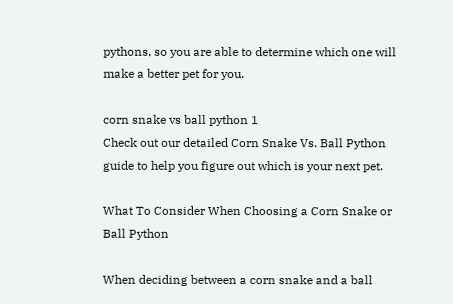pythons, so you are able to determine which one will make a better pet for you.

corn snake vs ball python 1
Check out our detailed Corn Snake Vs. Ball Python guide to help you figure out which is your next pet.

What To Consider When Choosing a Corn Snake or Ball Python

When deciding between a corn snake and a ball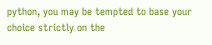python, you may be tempted to base your choice strictly on the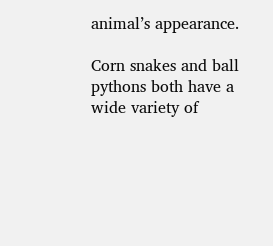animal’s appearance.

Corn snakes and ball pythons both have a wide variety of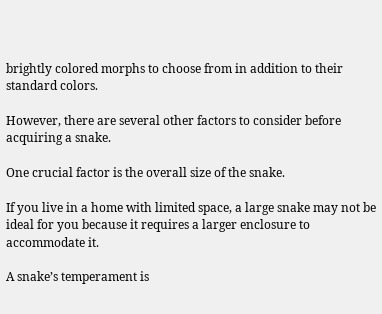brightly colored morphs to choose from in addition to their standard colors.

However, there are several other factors to consider before acquiring a snake.

One crucial factor is the overall size of the snake.

If you live in a home with limited space, a large snake may not be ideal for you because it requires a larger enclosure to accommodate it.

A snake’s temperament is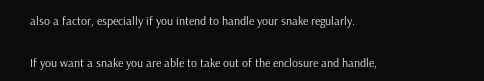also a factor, especially if you intend to handle your snake regularly.

If you want a snake you are able to take out of the enclosure and handle,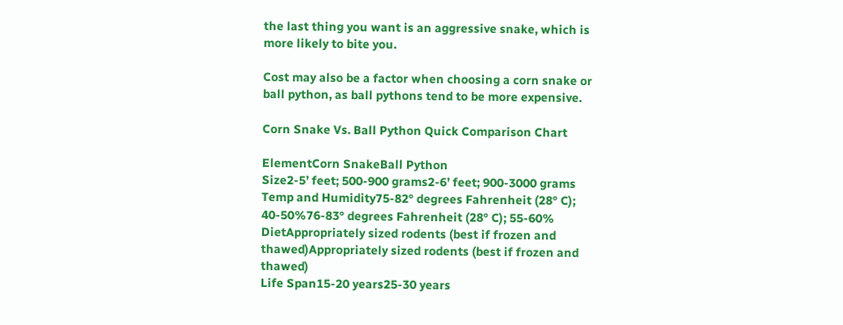the last thing you want is an aggressive snake, which is more likely to bite you.

Cost may also be a factor when choosing a corn snake or ball python, as ball pythons tend to be more expensive.

Corn Snake Vs. Ball Python Quick Comparison Chart

ElementCorn SnakeBall Python
Size2-5’ feet; 500-900 grams2-6’ feet; 900-3000 grams
Temp and Humidity75-82° degrees Fahrenheit (28° C); 40-50%76-83° degrees Fahrenheit (28° C); 55-60%
DietAppropriately sized rodents (best if frozen and thawed)Appropriately sized rodents (best if frozen and thawed)
Life Span15-20 years25-30 years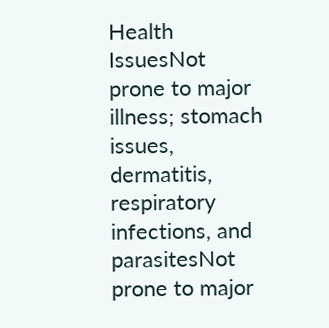Health IssuesNot prone to major illness; stomach issues, dermatitis, respiratory infections, and parasitesNot prone to major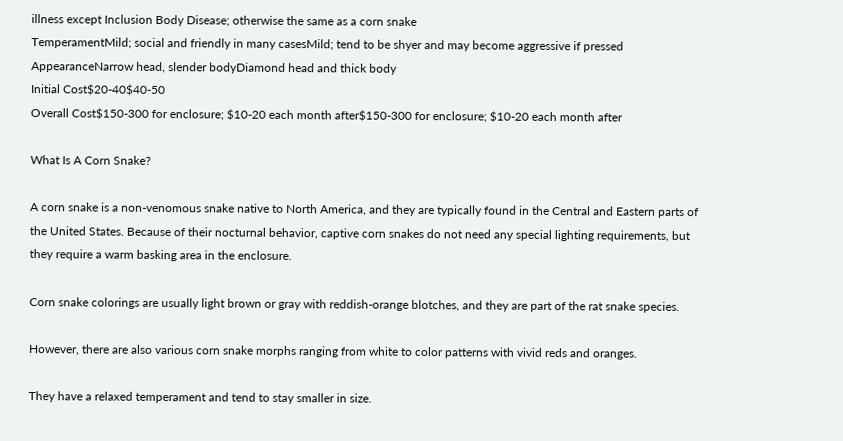illness except Inclusion Body Disease; otherwise the same as a corn snake
TemperamentMild; social and friendly in many casesMild; tend to be shyer and may become aggressive if pressed
AppearanceNarrow head, slender bodyDiamond head and thick body
Initial Cost$20-40$40-50
Overall Cost$150-300 for enclosure; $10-20 each month after$150-300 for enclosure; $10-20 each month after

What Is A Corn Snake?

A corn snake is a non-venomous snake native to North America, and they are typically found in the Central and Eastern parts of the United States. Because of their nocturnal behavior, captive corn snakes do not need any special lighting requirements, but they require a warm basking area in the enclosure.

Corn snake colorings are usually light brown or gray with reddish-orange blotches, and they are part of the rat snake species.

However, there are also various corn snake morphs ranging from white to color patterns with vivid reds and oranges.

They have a relaxed temperament and tend to stay smaller in size.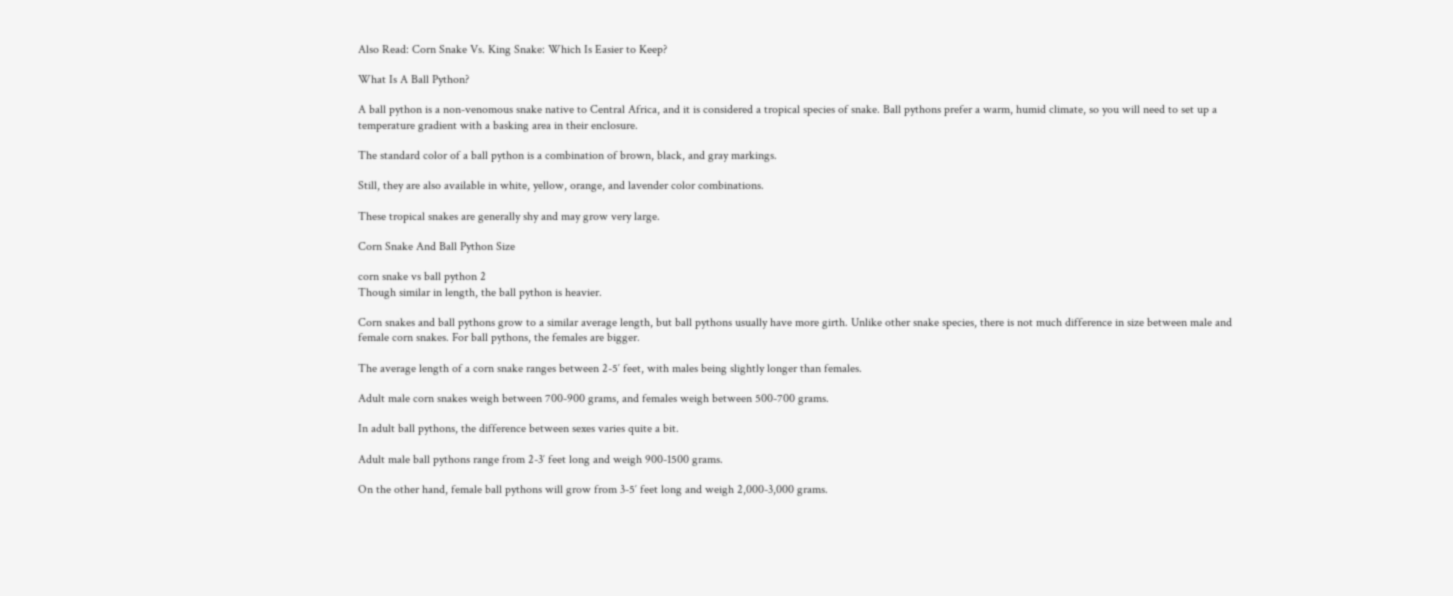Also Read: Corn Snake Vs. King Snake: Which Is Easier to Keep?

What Is A Ball Python?

A ball python is a non-venomous snake native to Central Africa, and it is considered a tropical species of snake. Ball pythons prefer a warm, humid climate, so you will need to set up a temperature gradient with a basking area in their enclosure.

The standard color of a ball python is a combination of brown, black, and gray markings.

Still, they are also available in white, yellow, orange, and lavender color combinations.

These tropical snakes are generally shy and may grow very large.

Corn Snake And Ball Python Size

corn snake vs ball python 2
Though similar in length, the ball python is heavier.

Corn snakes and ball pythons grow to a similar average length, but ball pythons usually have more girth. Unlike other snake species, there is not much difference in size between male and female corn snakes. For ball pythons, the females are bigger.

The average length of a corn snake ranges between 2-5′ feet, with males being slightly longer than females.

Adult male corn snakes weigh between 700-900 grams, and females weigh between 500-700 grams.

In adult ball pythons, the difference between sexes varies quite a bit.

Adult male ball pythons range from 2-3′ feet long and weigh 900-1500 grams.

On the other hand, female ball pythons will grow from 3-5′ feet long and weigh 2,000-3,000 grams.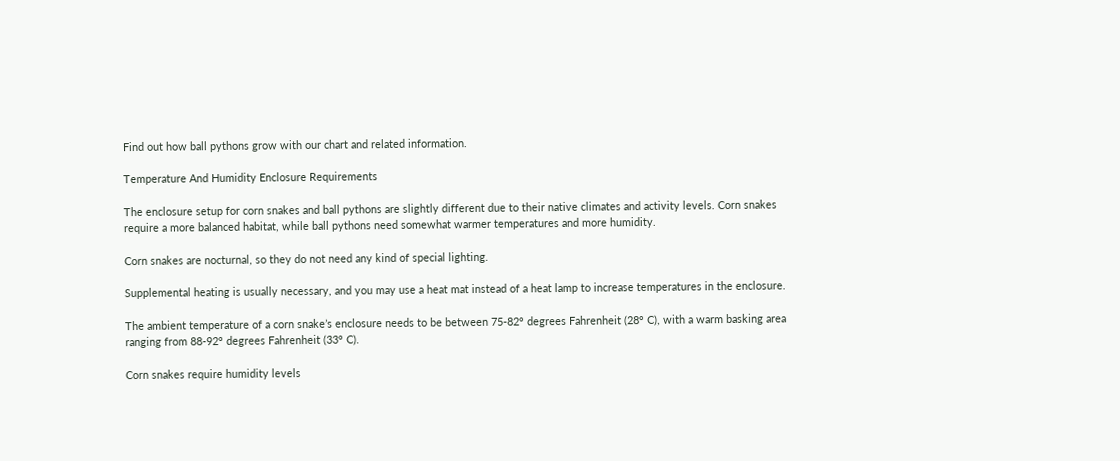Find out how ball pythons grow with our chart and related information.

Temperature And Humidity Enclosure Requirements

The enclosure setup for corn snakes and ball pythons are slightly different due to their native climates and activity levels. Corn snakes require a more balanced habitat, while ball pythons need somewhat warmer temperatures and more humidity.

Corn snakes are nocturnal, so they do not need any kind of special lighting.

Supplemental heating is usually necessary, and you may use a heat mat instead of a heat lamp to increase temperatures in the enclosure.

The ambient temperature of a corn snake’s enclosure needs to be between 75-82° degrees Fahrenheit (28° C), with a warm basking area ranging from 88-92° degrees Fahrenheit (33° C).

Corn snakes require humidity levels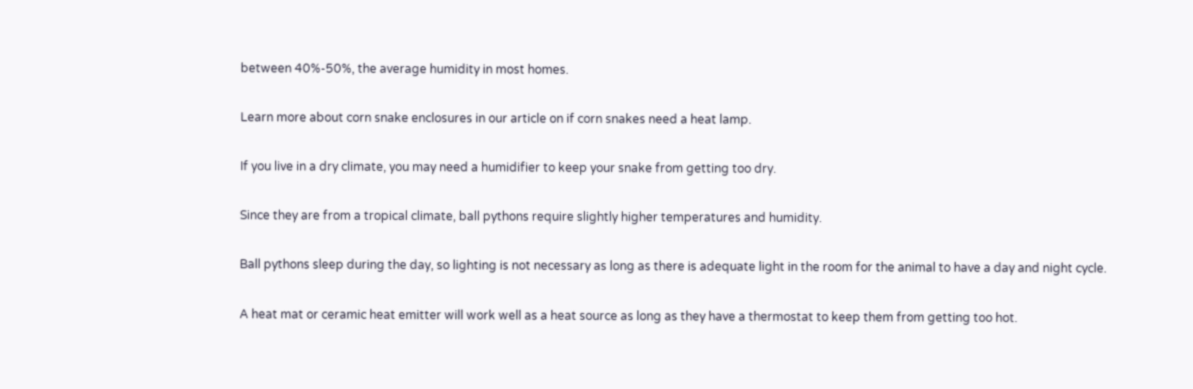between 40%-50%, the average humidity in most homes.

Learn more about corn snake enclosures in our article on if corn snakes need a heat lamp.

If you live in a dry climate, you may need a humidifier to keep your snake from getting too dry.

Since they are from a tropical climate, ball pythons require slightly higher temperatures and humidity.

Ball pythons sleep during the day, so lighting is not necessary as long as there is adequate light in the room for the animal to have a day and night cycle.

A heat mat or ceramic heat emitter will work well as a heat source as long as they have a thermostat to keep them from getting too hot.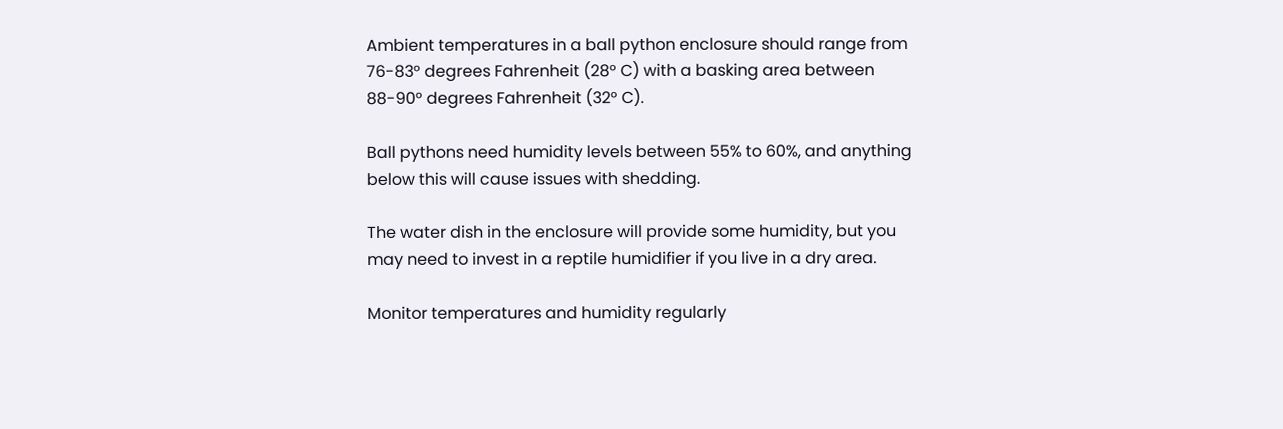Ambient temperatures in a ball python enclosure should range from 76-83° degrees Fahrenheit (28° C) with a basking area between 88-90° degrees Fahrenheit (32° C).

Ball pythons need humidity levels between 55% to 60%, and anything below this will cause issues with shedding.

The water dish in the enclosure will provide some humidity, but you may need to invest in a reptile humidifier if you live in a dry area.

Monitor temperatures and humidity regularly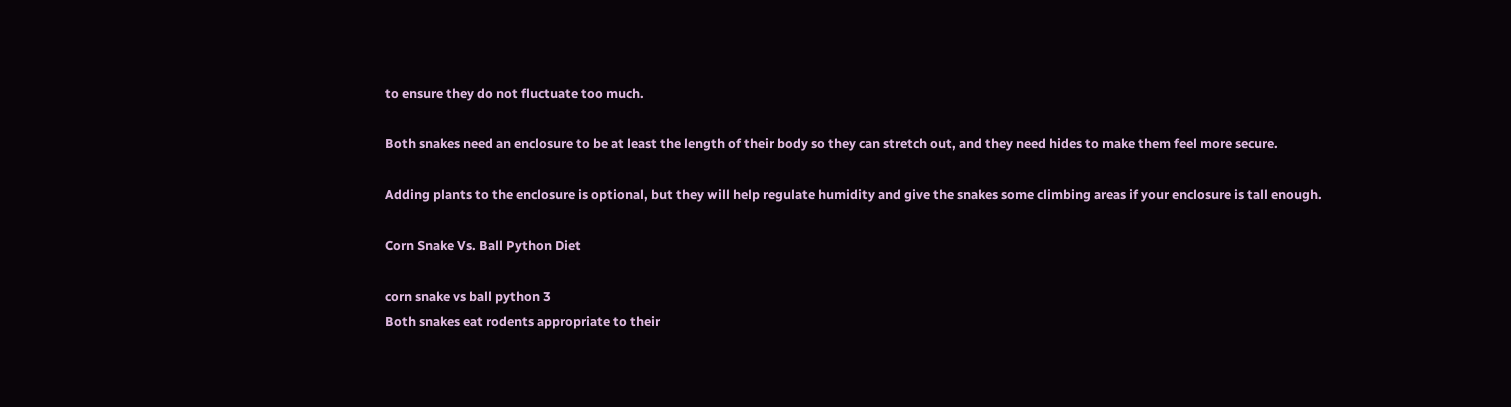to ensure they do not fluctuate too much.

Both snakes need an enclosure to be at least the length of their body so they can stretch out, and they need hides to make them feel more secure.

Adding plants to the enclosure is optional, but they will help regulate humidity and give the snakes some climbing areas if your enclosure is tall enough.

Corn Snake Vs. Ball Python Diet

corn snake vs ball python 3
Both snakes eat rodents appropriate to their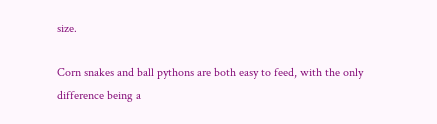size.

Corn snakes and ball pythons are both easy to feed, with the only difference being a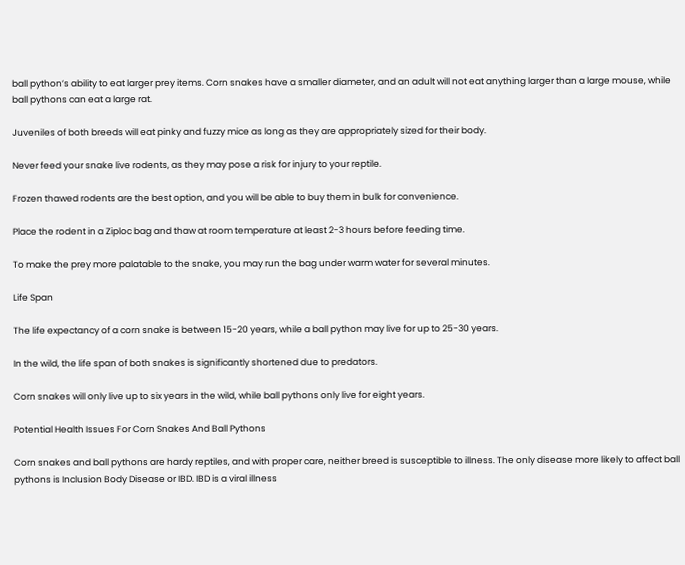ball python’s ability to eat larger prey items. Corn snakes have a smaller diameter, and an adult will not eat anything larger than a large mouse, while ball pythons can eat a large rat.

Juveniles of both breeds will eat pinky and fuzzy mice as long as they are appropriately sized for their body.

Never feed your snake live rodents, as they may pose a risk for injury to your reptile.

Frozen thawed rodents are the best option, and you will be able to buy them in bulk for convenience.

Place the rodent in a Ziploc bag and thaw at room temperature at least 2-3 hours before feeding time.

To make the prey more palatable to the snake, you may run the bag under warm water for several minutes.

Life Span

The life expectancy of a corn snake is between 15-20 years, while a ball python may live for up to 25-30 years.

In the wild, the life span of both snakes is significantly shortened due to predators.

Corn snakes will only live up to six years in the wild, while ball pythons only live for eight years.

Potential Health Issues For Corn Snakes And Ball Pythons

Corn snakes and ball pythons are hardy reptiles, and with proper care, neither breed is susceptible to illness. The only disease more likely to affect ball pythons is Inclusion Body Disease or IBD. IBD is a viral illness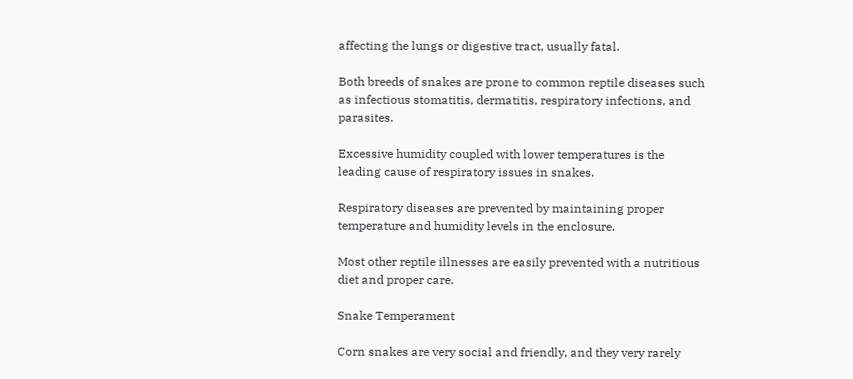affecting the lungs or digestive tract, usually fatal.

Both breeds of snakes are prone to common reptile diseases such as infectious stomatitis, dermatitis, respiratory infections, and parasites.

Excessive humidity coupled with lower temperatures is the leading cause of respiratory issues in snakes.

Respiratory diseases are prevented by maintaining proper temperature and humidity levels in the enclosure.

Most other reptile illnesses are easily prevented with a nutritious diet and proper care.

Snake Temperament

Corn snakes are very social and friendly, and they very rarely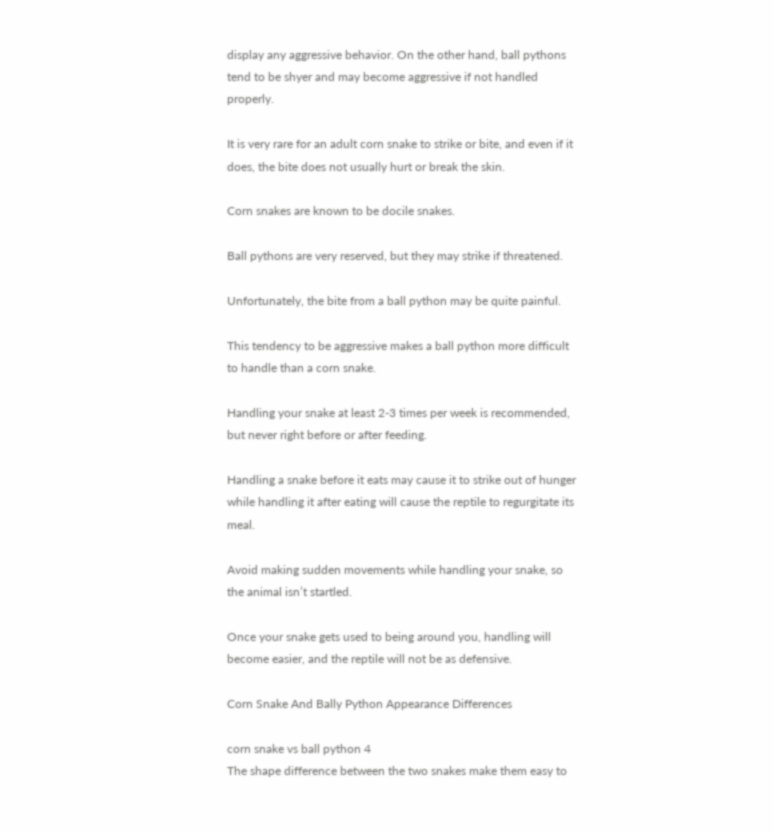display any aggressive behavior. On the other hand, ball pythons tend to be shyer and may become aggressive if not handled properly.

It is very rare for an adult corn snake to strike or bite, and even if it does, the bite does not usually hurt or break the skin.

Corn snakes are known to be docile snakes.

Ball pythons are very reserved, but they may strike if threatened.

Unfortunately, the bite from a ball python may be quite painful.

This tendency to be aggressive makes a ball python more difficult to handle than a corn snake.

Handling your snake at least 2-3 times per week is recommended, but never right before or after feeding.

Handling a snake before it eats may cause it to strike out of hunger while handling it after eating will cause the reptile to regurgitate its meal.

Avoid making sudden movements while handling your snake, so the animal isn’t startled.

Once your snake gets used to being around you, handling will become easier, and the reptile will not be as defensive.

Corn Snake And Bally Python Appearance Differences

corn snake vs ball python 4
The shape difference between the two snakes make them easy to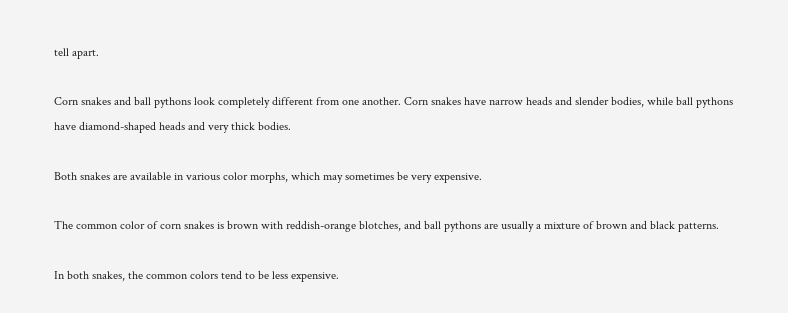tell apart.

Corn snakes and ball pythons look completely different from one another. Corn snakes have narrow heads and slender bodies, while ball pythons have diamond-shaped heads and very thick bodies.

Both snakes are available in various color morphs, which may sometimes be very expensive.

The common color of corn snakes is brown with reddish-orange blotches, and ball pythons are usually a mixture of brown and black patterns.

In both snakes, the common colors tend to be less expensive.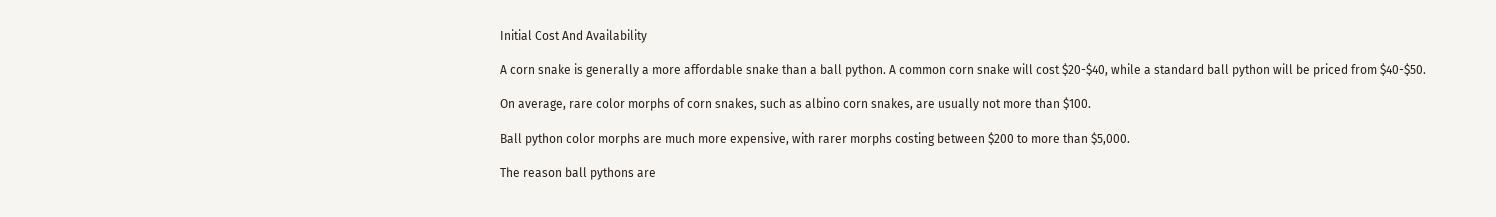Initial Cost And Availability

A corn snake is generally a more affordable snake than a ball python. A common corn snake will cost $20-$40, while a standard ball python will be priced from $40-$50.

On average, rare color morphs of corn snakes, such as albino corn snakes, are usually not more than $100.

Ball python color morphs are much more expensive, with rarer morphs costing between $200 to more than $5,000.

The reason ball pythons are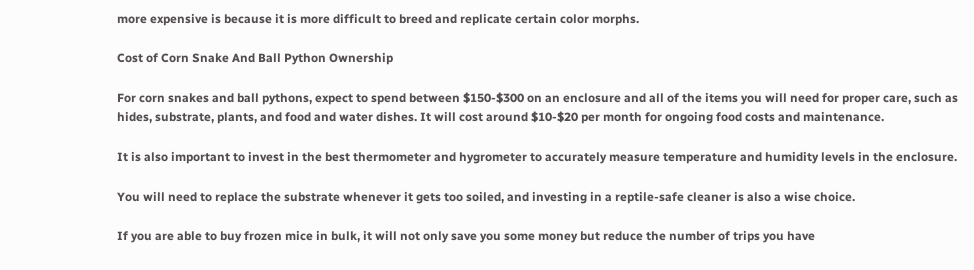more expensive is because it is more difficult to breed and replicate certain color morphs.

Cost of Corn Snake And Ball Python Ownership

For corn snakes and ball pythons, expect to spend between $150-$300 on an enclosure and all of the items you will need for proper care, such as hides, substrate, plants, and food and water dishes. It will cost around $10-$20 per month for ongoing food costs and maintenance.

It is also important to invest in the best thermometer and hygrometer to accurately measure temperature and humidity levels in the enclosure.

You will need to replace the substrate whenever it gets too soiled, and investing in a reptile-safe cleaner is also a wise choice.

If you are able to buy frozen mice in bulk, it will not only save you some money but reduce the number of trips you have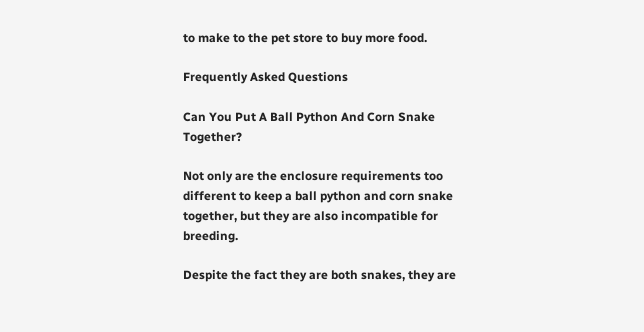to make to the pet store to buy more food.

Frequently Asked Questions

Can You Put A Ball Python And Corn Snake Together?

Not only are the enclosure requirements too different to keep a ball python and corn snake together, but they are also incompatible for breeding.

Despite the fact they are both snakes, they are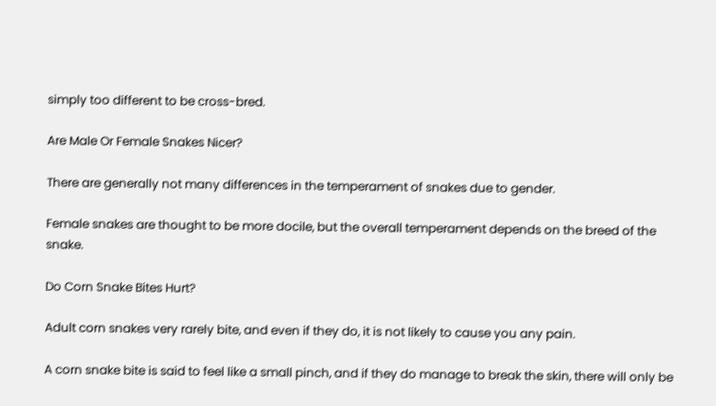simply too different to be cross-bred.

Are Male Or Female Snakes Nicer?

There are generally not many differences in the temperament of snakes due to gender.

Female snakes are thought to be more docile, but the overall temperament depends on the breed of the snake.

Do Corn Snake Bites Hurt?

Adult corn snakes very rarely bite, and even if they do, it is not likely to cause you any pain.

A corn snake bite is said to feel like a small pinch, and if they do manage to break the skin, there will only be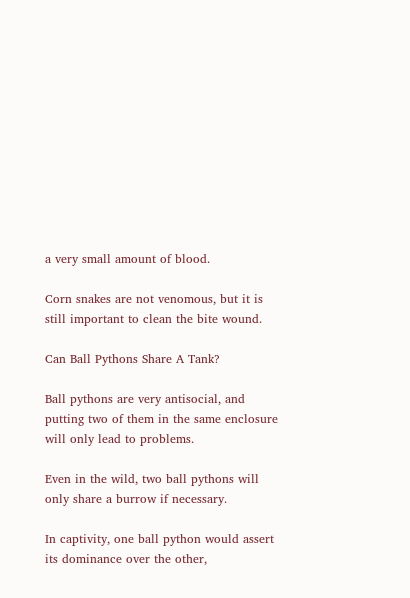a very small amount of blood.

Corn snakes are not venomous, but it is still important to clean the bite wound.

Can Ball Pythons Share A Tank?

Ball pythons are very antisocial, and putting two of them in the same enclosure will only lead to problems.

Even in the wild, two ball pythons will only share a burrow if necessary.

In captivity, one ball python would assert its dominance over the other,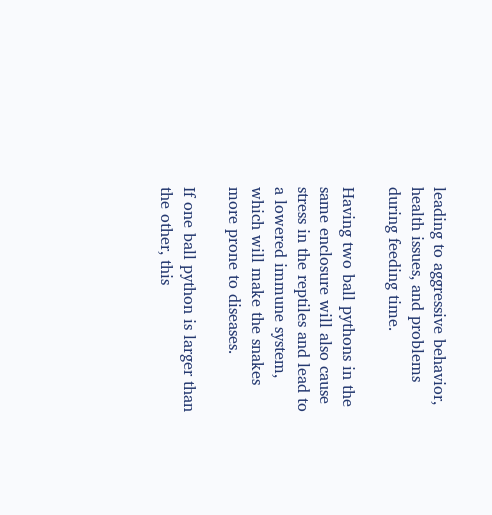leading to aggressive behavior, health issues, and problems during feeding time.

Having two ball pythons in the same enclosure will also cause stress in the reptiles and lead to a lowered immune system, which will make the snakes more prone to diseases.

If one ball python is larger than the other, this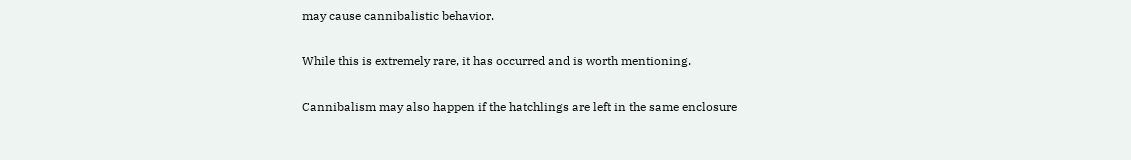may cause cannibalistic behavior.

While this is extremely rare, it has occurred and is worth mentioning.

Cannibalism may also happen if the hatchlings are left in the same enclosure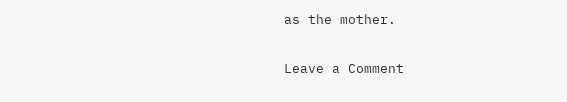as the mother.

Leave a Comment